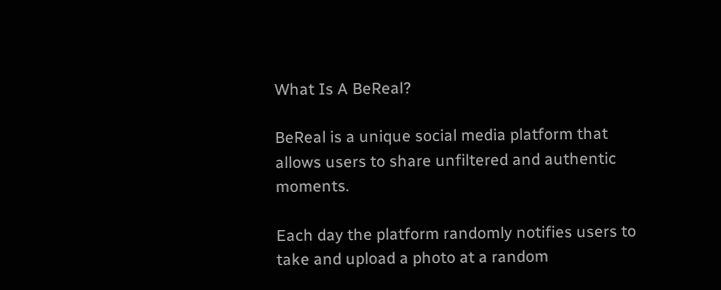What Is A BeReal?

BeReal is a unique social media platform that allows users to share unfiltered and authentic moments.

Each day the platform randomly notifies users to take and upload a photo at a random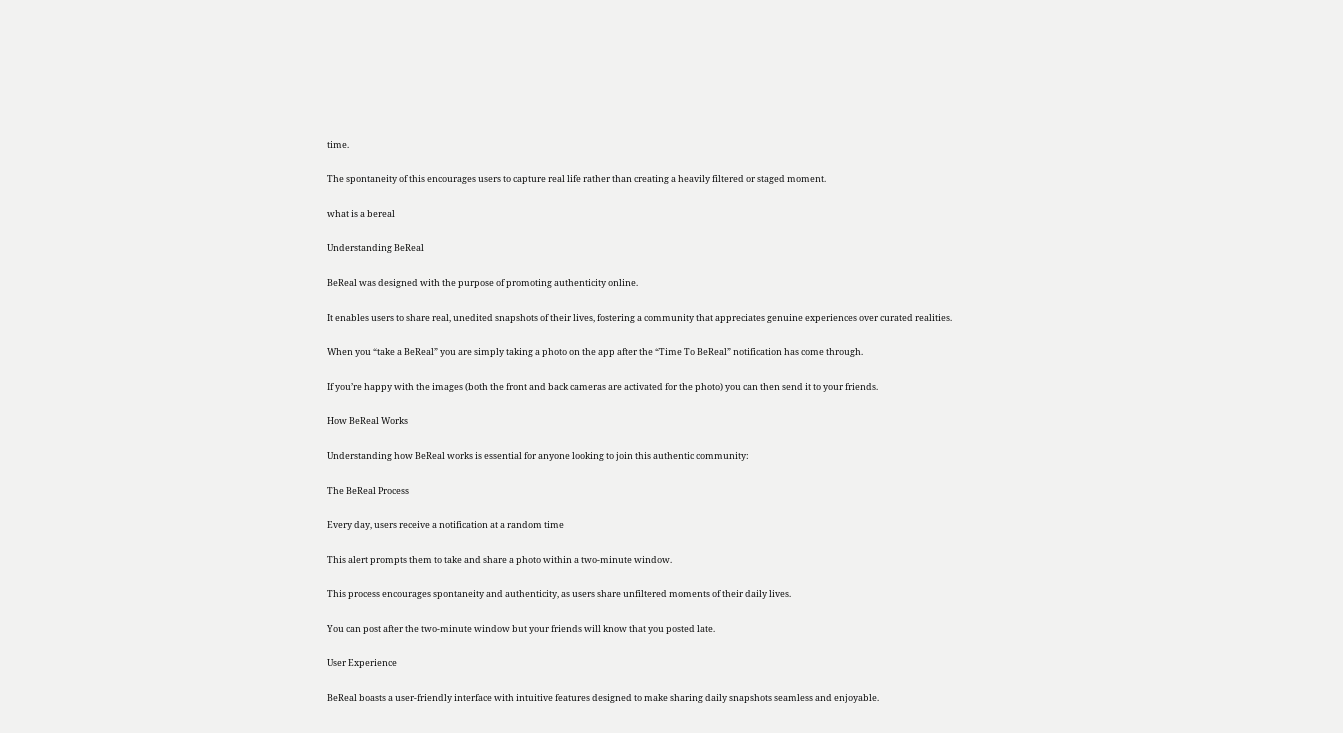time.

The spontaneity of this encourages users to capture real life rather than creating a heavily filtered or staged moment.

what is a bereal

Understanding BeReal

BeReal was designed with the purpose of promoting authenticity online.

It enables users to share real, unedited snapshots of their lives, fostering a community that appreciates genuine experiences over curated realities.

When you “take a BeReal” you are simply taking a photo on the app after the “Time To BeReal” notification has come through.

If you’re happy with the images (both the front and back cameras are activated for the photo) you can then send it to your friends.

How BeReal Works

Understanding how BeReal works is essential for anyone looking to join this authentic community:

The BeReal Process

Every day, users receive a notification at a random time

This alert prompts them to take and share a photo within a two-minute window.

This process encourages spontaneity and authenticity, as users share unfiltered moments of their daily lives.

You can post after the two-minute window but your friends will know that you posted late.

User Experience

BeReal boasts a user-friendly interface with intuitive features designed to make sharing daily snapshots seamless and enjoyable.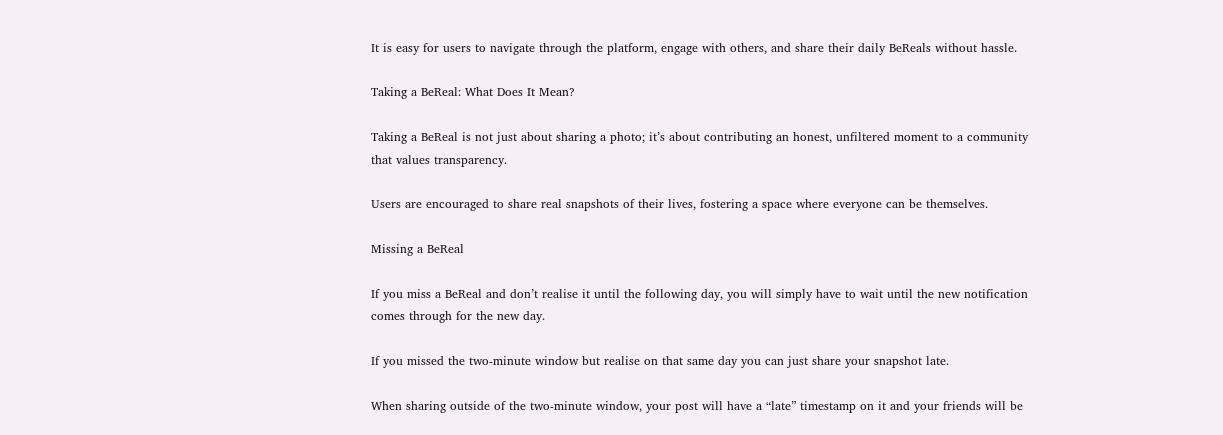It is easy for users to navigate through the platform, engage with others, and share their daily BeReals without hassle.

Taking a BeReal: What Does It Mean?

Taking a BeReal is not just about sharing a photo; it’s about contributing an honest, unfiltered moment to a community that values transparency.

Users are encouraged to share real snapshots of their lives, fostering a space where everyone can be themselves.

Missing a BeReal

If you miss a BeReal and don’t realise it until the following day, you will simply have to wait until the new notification comes through for the new day.

If you missed the two-minute window but realise on that same day you can just share your snapshot late.

When sharing outside of the two-minute window, your post will have a “late” timestamp on it and your friends will be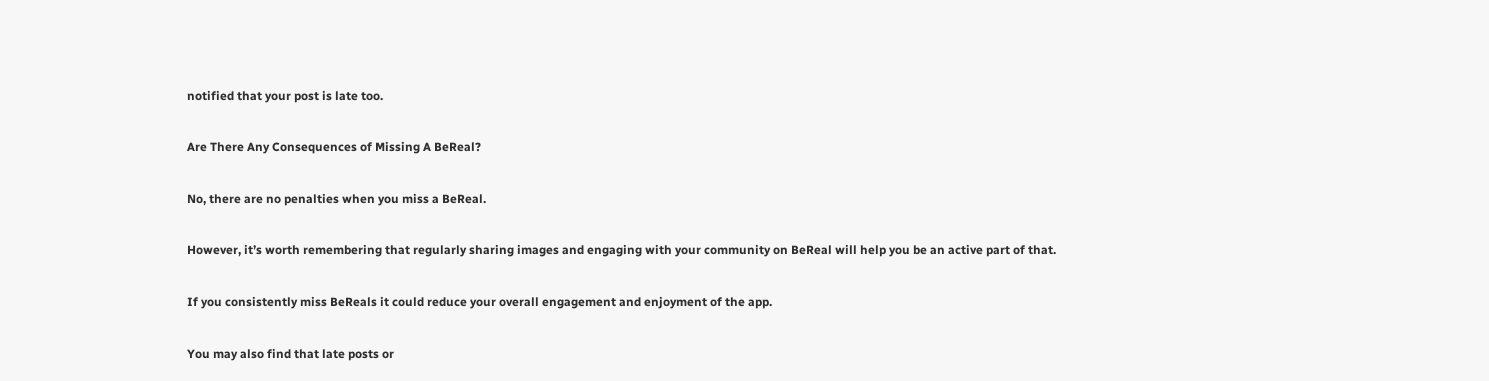notified that your post is late too.

Are There Any Consequences of Missing A BeReal?

No, there are no penalties when you miss a BeReal.

However, it’s worth remembering that regularly sharing images and engaging with your community on BeReal will help you be an active part of that.

If you consistently miss BeReals it could reduce your overall engagement and enjoyment of the app.

You may also find that late posts or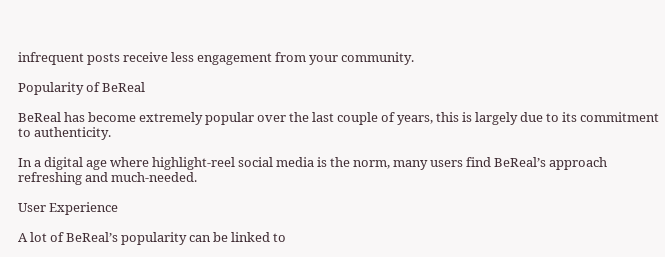infrequent posts receive less engagement from your community.

Popularity of BeReal

BeReal has become extremely popular over the last couple of years, this is largely due to its commitment to authenticity.

In a digital age where highlight-reel social media is the norm, many users find BeReal’s approach refreshing and much-needed.

User Experience

A lot of BeReal’s popularity can be linked to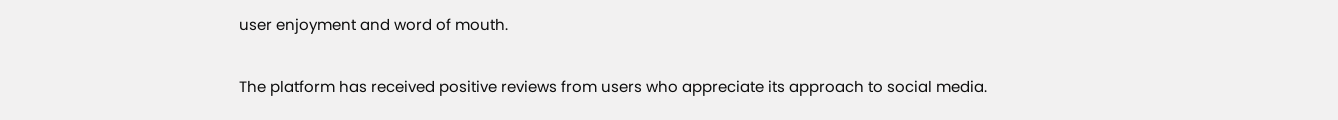user enjoyment and word of mouth.

The platform has received positive reviews from users who appreciate its approach to social media.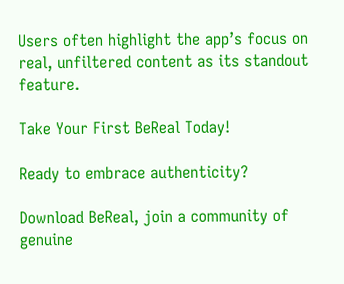Users often highlight the app’s focus on real, unfiltered content as its standout feature.

Take Your First BeReal Today!

Ready to embrace authenticity?

Download BeReal, join a community of genuine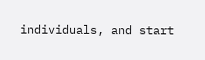individuals, and start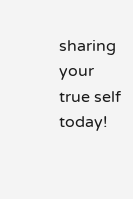sharing your true self today!